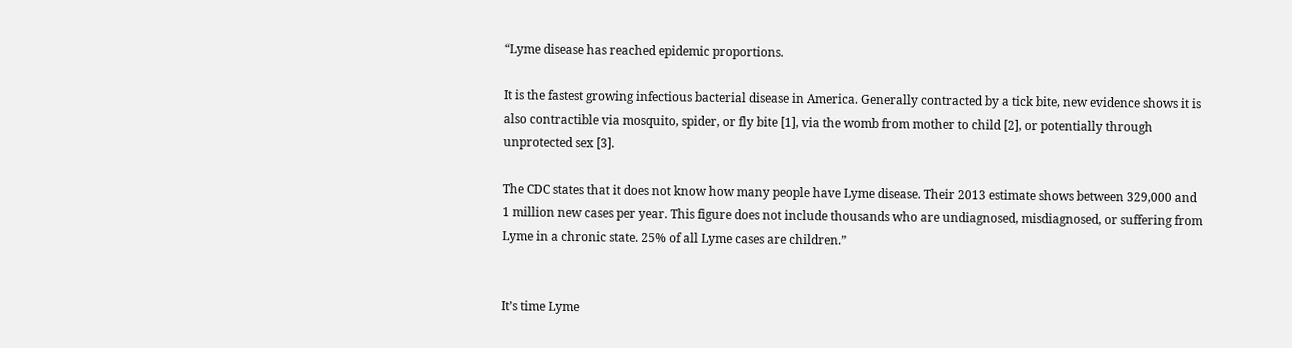“Lyme disease has reached epidemic proportions.

It is the fastest growing infectious bacterial disease in America. Generally contracted by a tick bite, new evidence shows it is also contractible via mosquito, spider, or fly bite [1], via the womb from mother to child [2], or potentially through unprotected sex [3].

The CDC states that it does not know how many people have Lyme disease. Their 2013 estimate shows between 329,000 and 1 million new cases per year. This figure does not include thousands who are undiagnosed, misdiagnosed, or suffering from Lyme in a chronic state. 25% of all Lyme cases are children.”


It’s time Lyme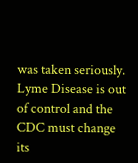was taken seriously. Lyme Disease is out of control and the CDC must change its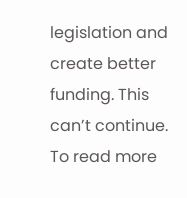legislation and create better funding. This can’t continue. To read more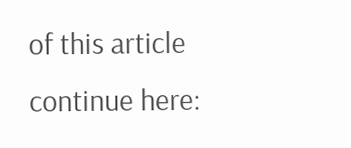of this article continue here: